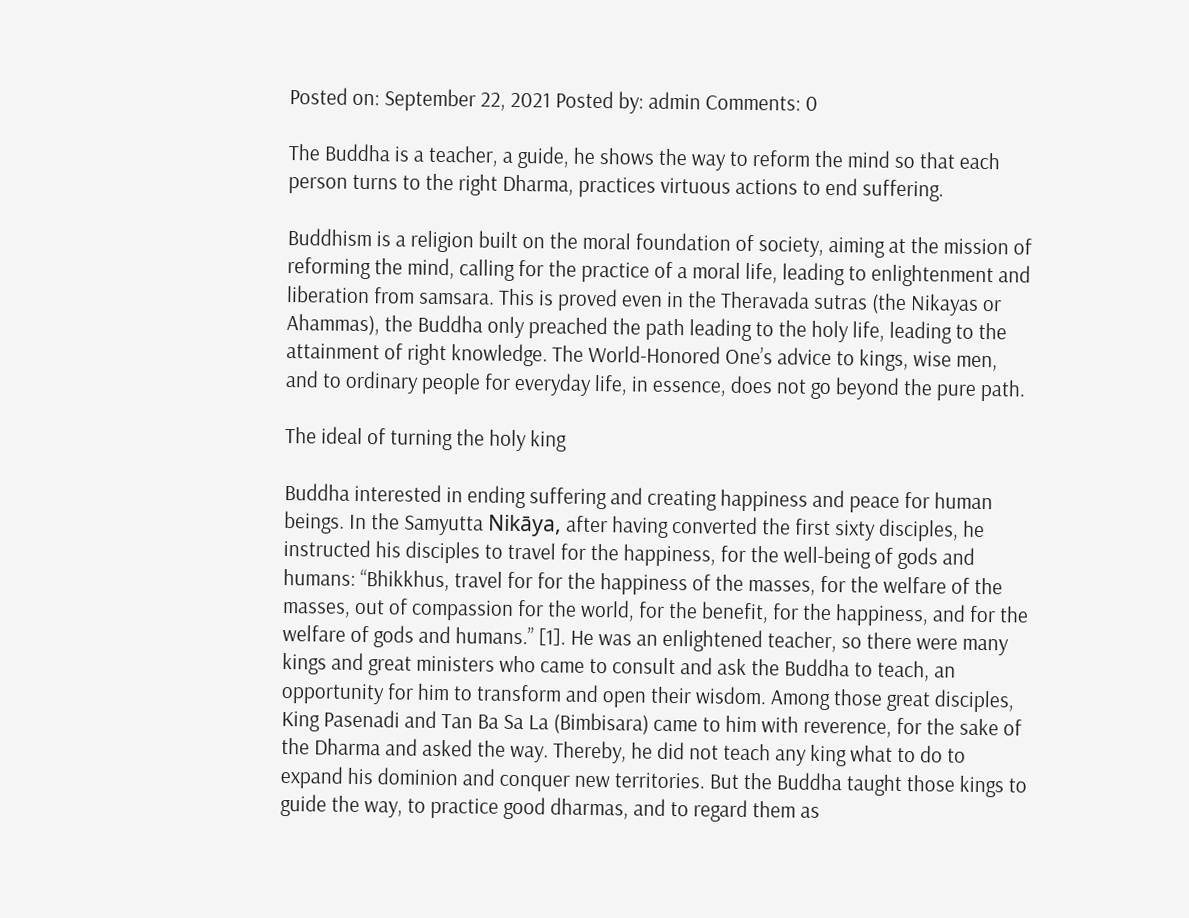Posted on: September 22, 2021 Posted by: admin Comments: 0

The Buddha is a teacher, a guide, he shows the way to reform the mind so that each person turns to the right Dharma, practices virtuous actions to end suffering.

Buddhism is a religion built on the moral foundation of society, aiming at the mission of reforming the mind, calling for the practice of a moral life, leading to enlightenment and liberation from samsara. This is proved even in the Theravada sutras (the Nikayas or Ahammas), the Buddha only preached the path leading to the holy life, leading to the attainment of right knowledge. The World-Honored One’s advice to kings, wise men, and to ordinary people for everyday life, in essence, does not go beyond the pure path.

The ideal of turning the holy king

Buddha interested in ending suffering and creating happiness and peace for human beings. In the Samyutta Nikāya, after having converted the first sixty disciples, he instructed his disciples to travel for the happiness, for the well-being of gods and humans: “Bhikkhus, travel for for the happiness of the masses, for the welfare of the masses, out of compassion for the world, for the benefit, for the happiness, and for the welfare of gods and humans.” [1]. He was an enlightened teacher, so there were many kings and great ministers who came to consult and ask the Buddha to teach, an opportunity for him to transform and open their wisdom. Among those great disciples, King Pasenadi and Tan Ba Sa La (Bimbisara) came to him with reverence, for the sake of the Dharma and asked the way. Thereby, he did not teach any king what to do to expand his dominion and conquer new territories. But the Buddha taught those kings to guide the way, to practice good dharmas, and to regard them as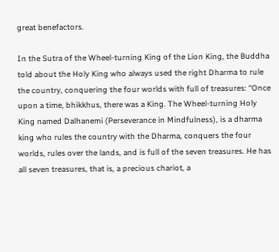great benefactors.

In the Sutra of the Wheel-turning King of the Lion King, the Buddha told about the Holy King who always used the right Dharma to rule the country, conquering the four worlds with full of treasures: “Once upon a time, bhikkhus, there was a King. The Wheel-turning Holy King named Dalhanemi (Perseverance in Mindfulness), is a dharma king who rules the country with the Dharma, conquers the four worlds, rules over the lands, and is full of the seven treasures. He has all seven treasures, that is, a precious chariot, a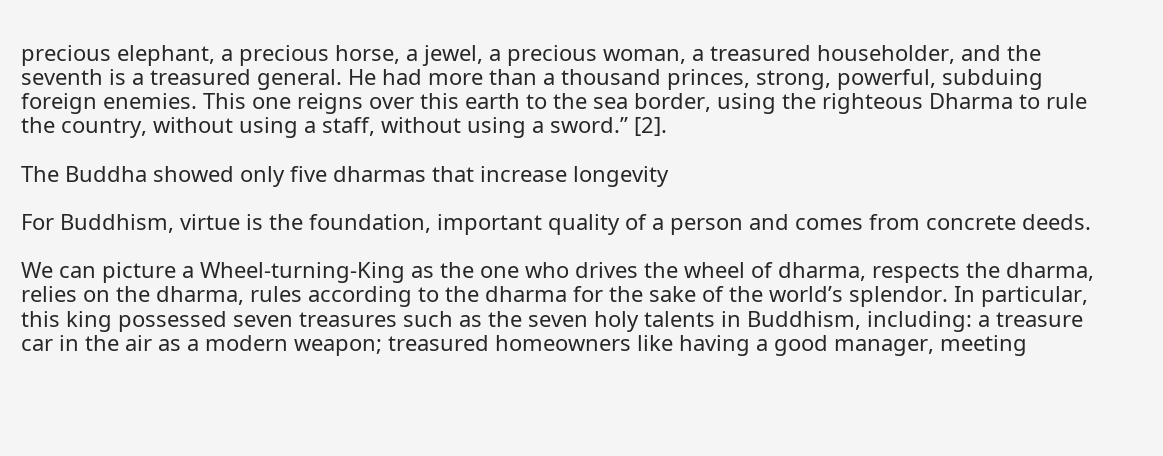precious elephant, a precious horse, a jewel, a precious woman, a treasured householder, and the seventh is a treasured general. He had more than a thousand princes, strong, powerful, subduing foreign enemies. This one reigns over this earth to the sea border, using the righteous Dharma to rule the country, without using a staff, without using a sword.” [2].

The Buddha showed only five dharmas that increase longevity

For Buddhism, virtue is the foundation, important quality of a person and comes from concrete deeds.

We can picture a Wheel-turning-King as the one who drives the wheel of dharma, respects the dharma, relies on the dharma, rules according to the dharma for the sake of the world’s splendor. In particular, this king possessed seven treasures such as the seven holy talents in Buddhism, including: a treasure car in the air as a modern weapon; treasured homeowners like having a good manager, meeting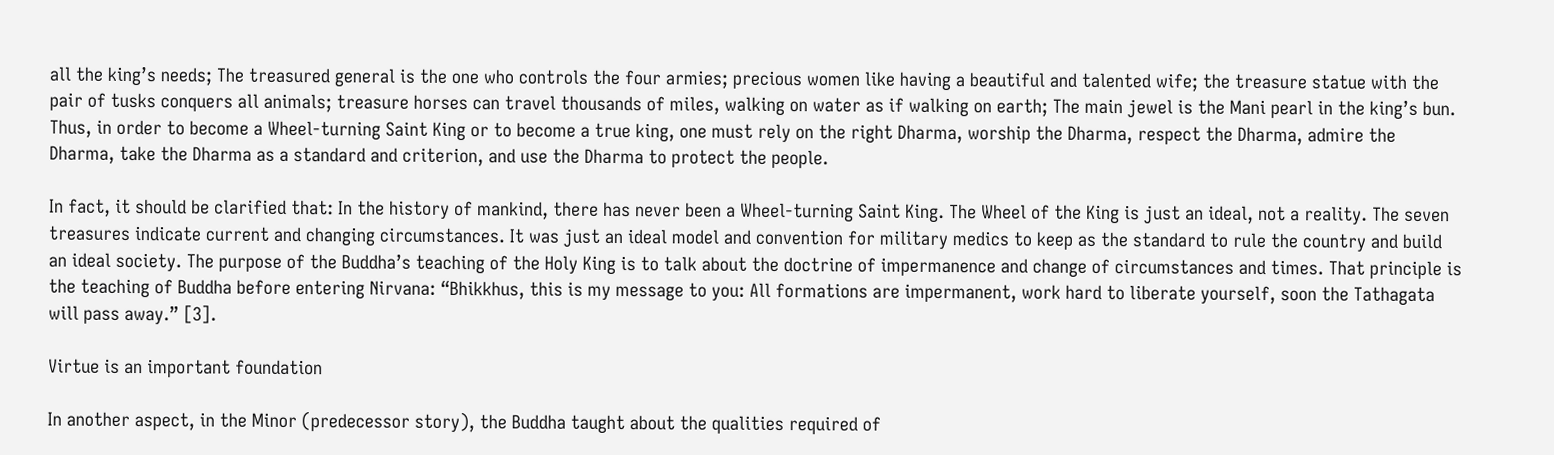all the king’s needs; The treasured general is the one who controls the four armies; precious women like having a beautiful and talented wife; the treasure statue with the pair of tusks conquers all animals; treasure horses can travel thousands of miles, walking on water as if walking on earth; The main jewel is the Mani pearl in the king’s bun. Thus, in order to become a Wheel-turning Saint King or to become a true king, one must rely on the right Dharma, worship the Dharma, respect the Dharma, admire the Dharma, take the Dharma as a standard and criterion, and use the Dharma to protect the people.

In fact, it should be clarified that: In the history of mankind, there has never been a Wheel-turning Saint King. The Wheel of the King is just an ideal, not a reality. The seven treasures indicate current and changing circumstances. It was just an ideal model and convention for military medics to keep as the standard to rule the country and build an ideal society. The purpose of the Buddha’s teaching of the Holy King is to talk about the doctrine of impermanence and change of circumstances and times. That principle is the teaching of Buddha before entering Nirvana: “Bhikkhus, this is my message to you: All formations are impermanent, work hard to liberate yourself, soon the Tathagata will pass away.” [3].

Virtue is an important foundation

In another aspect, in the Minor (predecessor story), the Buddha taught about the qualities required of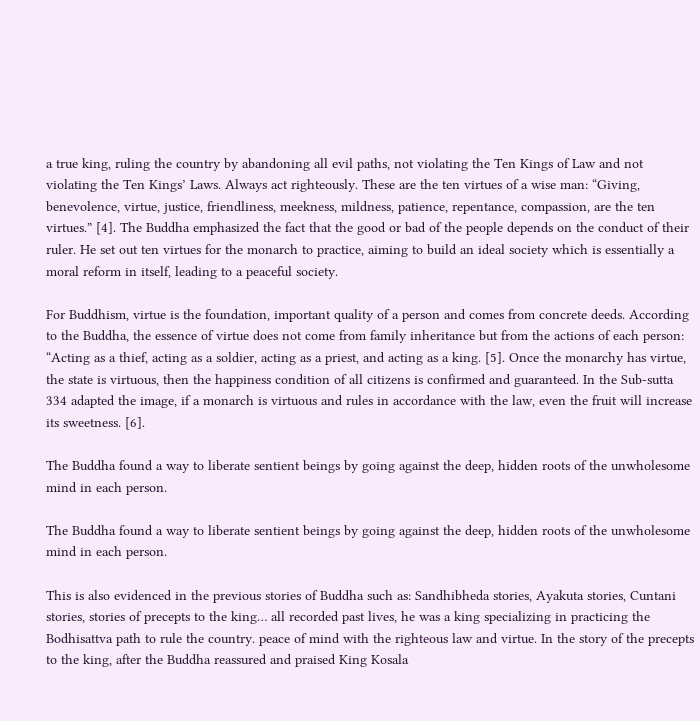a true king, ruling the country by abandoning all evil paths, not violating the Ten Kings of Law and not violating the Ten Kings’ Laws. Always act righteously. These are the ten virtues of a wise man: “Giving, benevolence, virtue, justice, friendliness, meekness, mildness, patience, repentance, compassion, are the ten virtues.” [4]. The Buddha emphasized the fact that the good or bad of the people depends on the conduct of their ruler. He set out ten virtues for the monarch to practice, aiming to build an ideal society which is essentially a moral reform in itself, leading to a peaceful society.

For Buddhism, virtue is the foundation, important quality of a person and comes from concrete deeds. According to the Buddha, the essence of virtue does not come from family inheritance but from the actions of each person: “Acting as a thief, acting as a soldier, acting as a priest, and acting as a king. [5]. Once the monarchy has virtue, the state is virtuous, then the happiness condition of all citizens is confirmed and guaranteed. In the Sub-sutta 334 adapted the image, if a monarch is virtuous and rules in accordance with the law, even the fruit will increase its sweetness. [6].

The Buddha found a way to liberate sentient beings by going against the deep, hidden roots of the unwholesome mind in each person.

The Buddha found a way to liberate sentient beings by going against the deep, hidden roots of the unwholesome mind in each person.

This is also evidenced in the previous stories of Buddha such as: Sandhibheda stories, Ayakuta stories, Cuntani stories, stories of precepts to the king… all recorded past lives, he was a king specializing in practicing the Bodhisattva path to rule the country. peace of mind with the righteous law and virtue. In the story of the precepts to the king, after the Buddha reassured and praised King Kosala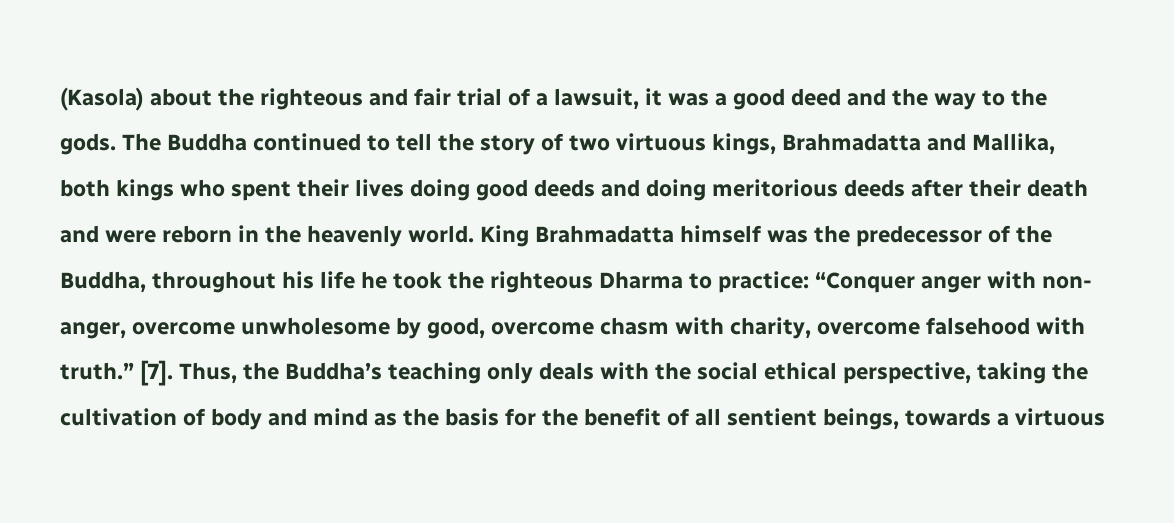(Kasola) about the righteous and fair trial of a lawsuit, it was a good deed and the way to the gods. The Buddha continued to tell the story of two virtuous kings, Brahmadatta and Mallika, both kings who spent their lives doing good deeds and doing meritorious deeds after their death and were reborn in the heavenly world. King Brahmadatta himself was the predecessor of the Buddha, throughout his life he took the righteous Dharma to practice: “Conquer anger with non-anger, overcome unwholesome by good, overcome chasm with charity, overcome falsehood with truth.” [7]. Thus, the Buddha’s teaching only deals with the social ethical perspective, taking the cultivation of body and mind as the basis for the benefit of all sentient beings, towards a virtuous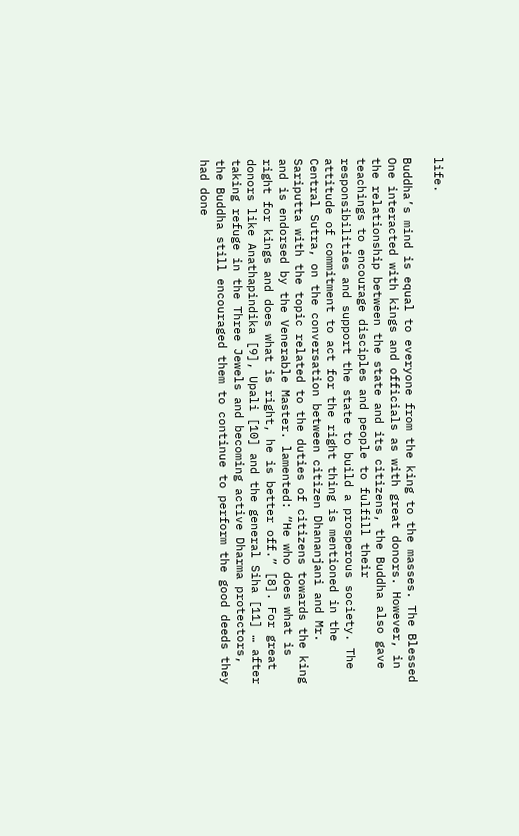life.

Buddha’s mind is equal to everyone from the king to the masses. The Blessed One interacted with kings and officials as with great donors. However, in the relationship between the state and its citizens, the Buddha also gave teachings to encourage disciples and people to fulfill their responsibilities and support the state to build a prosperous society. The attitude of commitment to act for the right thing is mentioned in the Central Sutra, on the conversation between citizen Dhananjani and Mr. Sariputta with the topic related to the duties of citizens towards the king and is endorsed by the Venerable Master. lamented: “He who does what is right for kings and does what is right, he is better off.” [8]. For great donors like Anathapindika [9], Upali [10] and the general Siha [11] … after taking refuge in the Three Jewels and becoming active Dharma protectors, the Buddha still encouraged them to continue to perform the good deeds they had done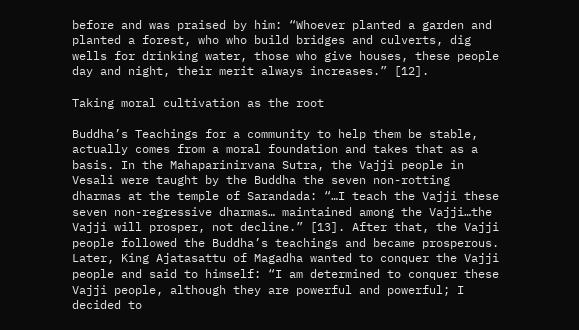before and was praised by him: “Whoever planted a garden and planted a forest, who who build bridges and culverts, dig wells for drinking water, those who give houses, these people day and night, their merit always increases.” [12].

Taking moral cultivation as the root

Buddha’s Teachings for a community to help them be stable, actually comes from a moral foundation and takes that as a basis. In the Mahaparinirvana Sutra, the Vajji people in Vesali were taught by the Buddha the seven non-rotting dharmas at the temple of Sarandada: “…I teach the Vajji these seven non-regressive dharmas… maintained among the Vajji…the Vajji will prosper, not decline.” [13]. After that, the Vajji people followed the Buddha’s teachings and became prosperous. Later, King Ajatasattu of Magadha wanted to conquer the Vajji people and said to himself: “I am determined to conquer these Vajji people, although they are powerful and powerful; I decided to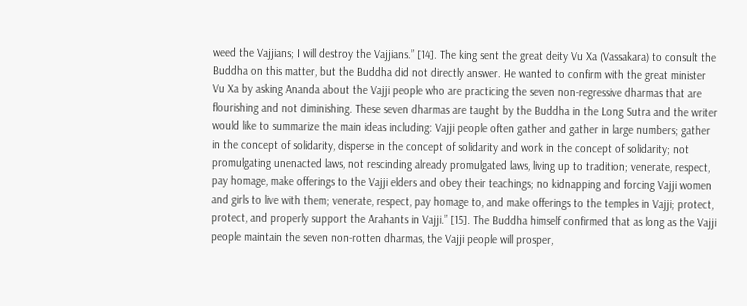weed the Vajjians; I will destroy the Vajjians.” [14]. The king sent the great deity Vu Xa (Vassakara) to consult the Buddha on this matter, but the Buddha did not directly answer. He wanted to confirm with the great minister Vu Xa by asking Ananda about the Vajji people who are practicing the seven non-regressive dharmas that are flourishing and not diminishing. These seven dharmas are taught by the Buddha in the Long Sutra and the writer would like to summarize the main ideas including: Vajji people often gather and gather in large numbers; gather in the concept of solidarity, disperse in the concept of solidarity and work in the concept of solidarity; not promulgating unenacted laws, not rescinding already promulgated laws, living up to tradition; venerate, respect, pay homage, make offerings to the Vajji elders and obey their teachings; no kidnapping and forcing Vajji women and girls to live with them; venerate, respect, pay homage to, and make offerings to the temples in Vajji; protect, protect, and properly support the Arahants in Vajji.” [15]. The Buddha himself confirmed that as long as the Vajji people maintain the seven non-rotten dharmas, the Vajji people will prosper,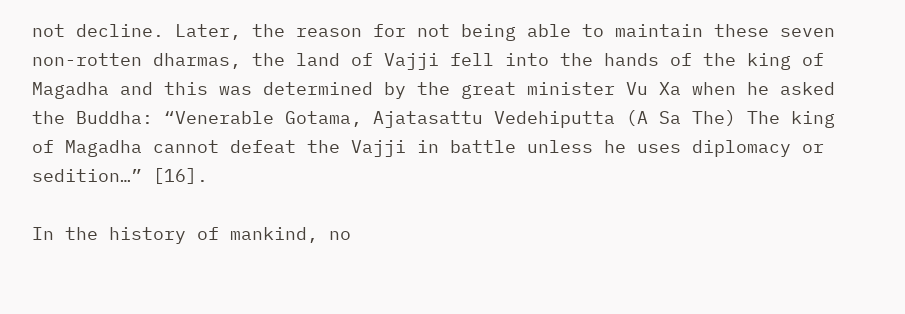not decline. Later, the reason for not being able to maintain these seven non-rotten dharmas, the land of Vajji fell into the hands of the king of Magadha and this was determined by the great minister Vu Xa when he asked the Buddha: “Venerable Gotama, Ajatasattu Vedehiputta (A Sa The) The king of Magadha cannot defeat the Vajji in battle unless he uses diplomacy or sedition…” [16].

In the history of mankind, no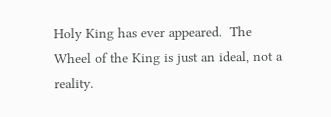Holy King has ever appeared.  The Wheel of the King is just an ideal, not a reality.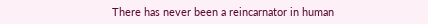There has never been a reincarnator in human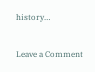history…


Leave a Comment